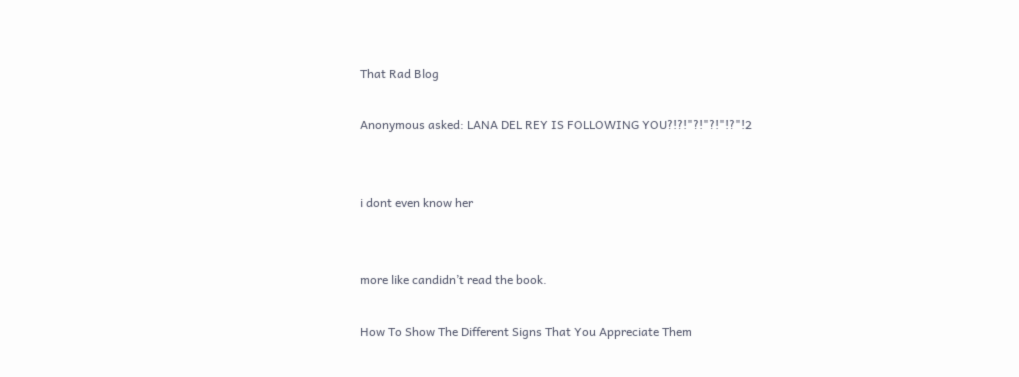That Rad Blog

Anonymous asked: LANA DEL REY IS FOLLOWING YOU?!?!"?!"?!"!?"!2


i dont even know her


more like candidn’t read the book.

How To Show The Different Signs That You Appreciate Them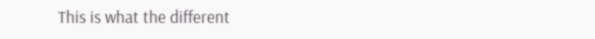This is what the different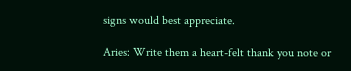signs would best appreciate.

Aries: Write them a heart-felt thank you note or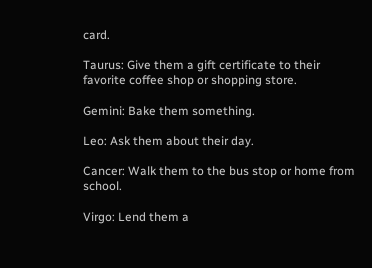card.

Taurus: Give them a gift certificate to their favorite coffee shop or shopping store.

Gemini: Bake them something.

Leo: Ask them about their day.

Cancer: Walk them to the bus stop or home from school.

Virgo: Lend them a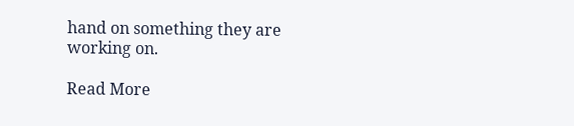hand on something they are working on.

Read More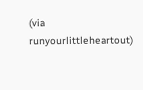(via runyourlittleheartout)